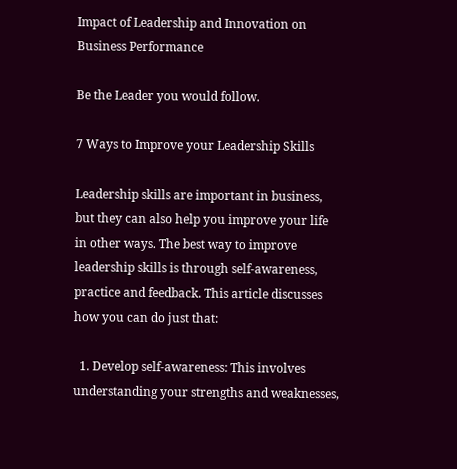Impact of Leadership and Innovation on Business Performance

Be the Leader you would follow.

7 Ways to Improve your Leadership Skills

Leadership skills are important in business, but they can also help you improve your life in other ways. The best way to improve leadership skills is through self-awareness, practice and feedback. This article discusses how you can do just that:

  1. Develop self-awareness: This involves understanding your strengths and weaknesses,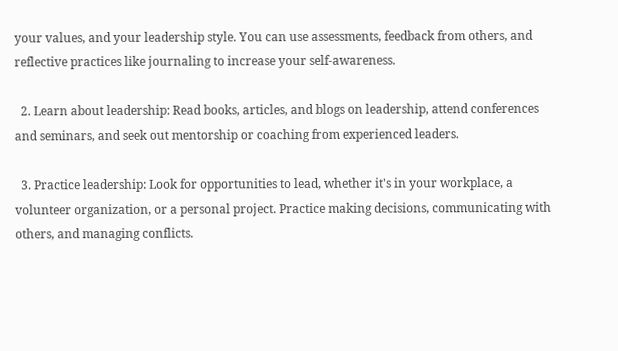your values, and your leadership style. You can use assessments, feedback from others, and reflective practices like journaling to increase your self-awareness.

  2. Learn about leadership: Read books, articles, and blogs on leadership, attend conferences and seminars, and seek out mentorship or coaching from experienced leaders.

  3. Practice leadership: Look for opportunities to lead, whether it's in your workplace, a volunteer organization, or a personal project. Practice making decisions, communicating with others, and managing conflicts.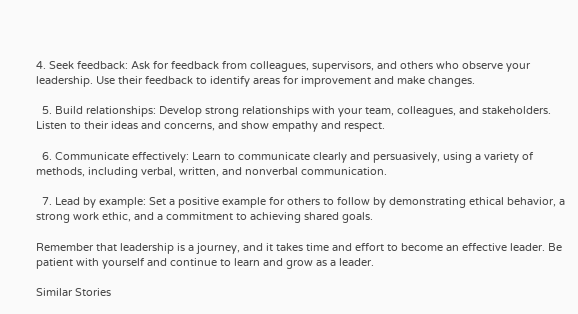4. Seek feedback: Ask for feedback from colleagues, supervisors, and others who observe your leadership. Use their feedback to identify areas for improvement and make changes.

  5. Build relationships: Develop strong relationships with your team, colleagues, and stakeholders. Listen to their ideas and concerns, and show empathy and respect.

  6. Communicate effectively: Learn to communicate clearly and persuasively, using a variety of methods, including verbal, written, and nonverbal communication.

  7. Lead by example: Set a positive example for others to follow by demonstrating ethical behavior, a strong work ethic, and a commitment to achieving shared goals.

Remember that leadership is a journey, and it takes time and effort to become an effective leader. Be patient with yourself and continue to learn and grow as a leader.

Similar Stories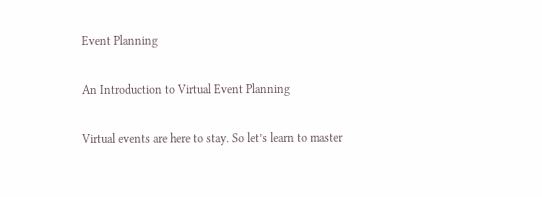Event Planning

An Introduction to Virtual Event Planning

Virtual events are here to stay. So let’s learn to master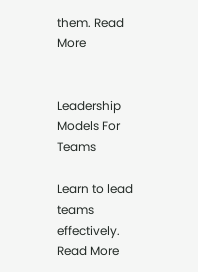them. Read More


Leadership Models For Teams

Learn to lead teams effectively. Read More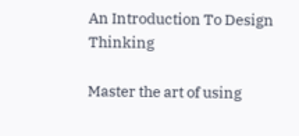An Introduction To Design Thinking

Master the art of using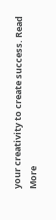your creativity to create success. Read More